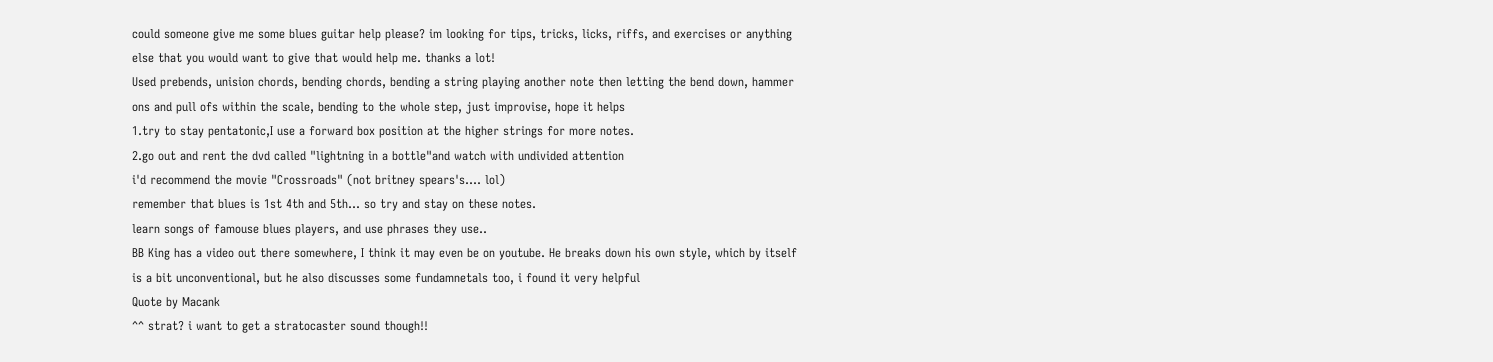could someone give me some blues guitar help please? im looking for tips, tricks, licks, riffs, and exercises or anything else that you would want to give that would help me. thanks a lot!
Used prebends, unision chords, bending chords, bending a string playing another note then letting the bend down, hammer ons and pull ofs within the scale, bending to the whole step, just improvise, hope it helps
1.try to stay pentatonic,I use a forward box position at the higher strings for more notes.
2.go out and rent the dvd called "lightning in a bottle"and watch with undivided attention
i'd recommend the movie "Crossroads" (not britney spears's.... lol)
remember that blues is 1st 4th and 5th... so try and stay on these notes.
learn songs of famouse blues players, and use phrases they use..
BB King has a video out there somewhere, I think it may even be on youtube. He breaks down his own style, which by itself is a bit unconventional, but he also discusses some fundamnetals too, i found it very helpful
Quote by Macank
^^ strat? i want to get a stratocaster sound though!!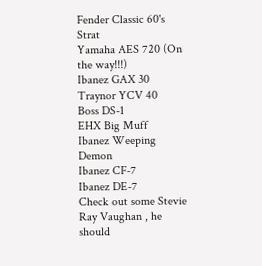Fender Classic 60's Strat
Yamaha AES 720 (On the way!!!)
Ibanez GAX 30
Traynor YCV 40
Boss DS-1
EHX Big Muff
Ibanez Weeping Demon
Ibanez CF-7
Ibanez DE-7
Check out some Stevie Ray Vaughan , he should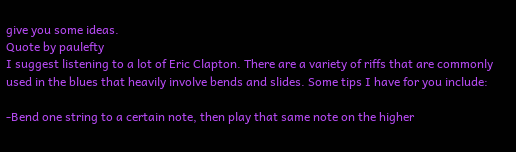give you some ideas.
Quote by paulefty
I suggest listening to a lot of Eric Clapton. There are a variety of riffs that are commonly used in the blues that heavily involve bends and slides. Some tips I have for you include:

-Bend one string to a certain note, then play that same note on the higher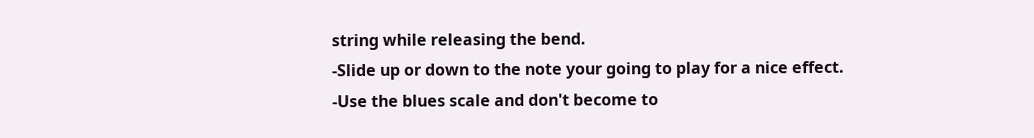string while releasing the bend.
-Slide up or down to the note your going to play for a nice effect.
-Use the blues scale and don't become to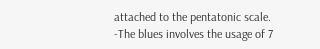attached to the pentatonic scale.
-The blues involves the usage of 7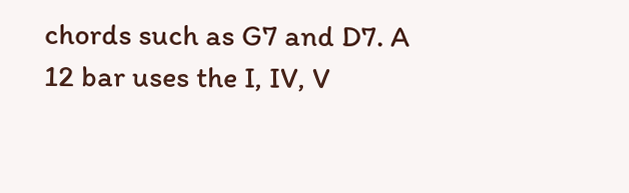chords such as G7 and D7. A 12 bar uses the I, IV, V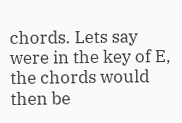chords. Lets say were in the key of E, the chords would then be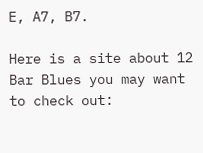E, A7, B7.

Here is a site about 12 Bar Blues you may want to check out: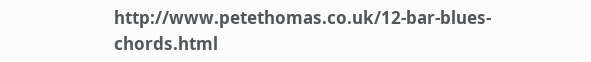http://www.petethomas.co.uk/12-bar-blues-chords.html